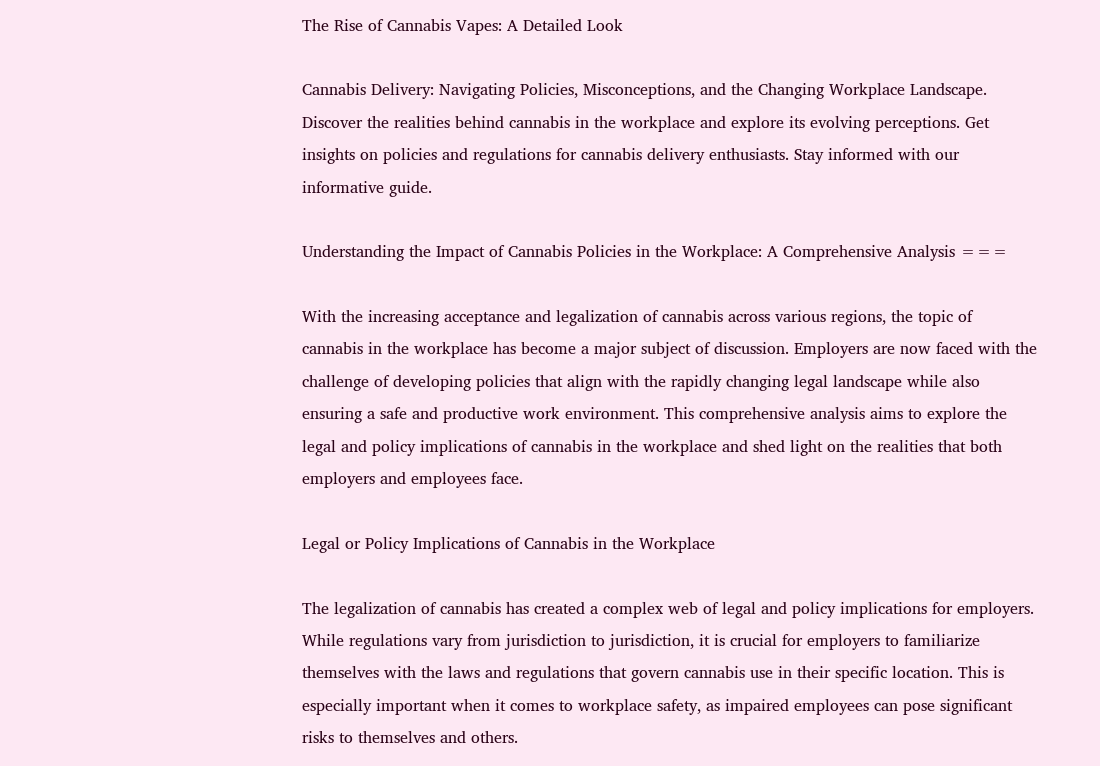The Rise of Cannabis Vapes: A Detailed Look

Cannabis Delivery: Navigating Policies, Misconceptions, and the Changing Workplace Landscape. Discover the realities behind cannabis in the workplace and explore its evolving perceptions. Get insights on policies and regulations for cannabis delivery enthusiasts. Stay informed with our informative guide.

Understanding the Impact of Cannabis Policies in the Workplace: A Comprehensive Analysis ===

With the increasing acceptance and legalization of cannabis across various regions, the topic of cannabis in the workplace has become a major subject of discussion. Employers are now faced with the challenge of developing policies that align with the rapidly changing legal landscape while also ensuring a safe and productive work environment. This comprehensive analysis aims to explore the legal and policy implications of cannabis in the workplace and shed light on the realities that both employers and employees face.

Legal or Policy Implications of Cannabis in the Workplace

The legalization of cannabis has created a complex web of legal and policy implications for employers. While regulations vary from jurisdiction to jurisdiction, it is crucial for employers to familiarize themselves with the laws and regulations that govern cannabis use in their specific location. This is especially important when it comes to workplace safety, as impaired employees can pose significant risks to themselves and others.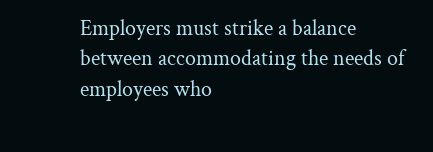Employers must strike a balance between accommodating the needs of employees who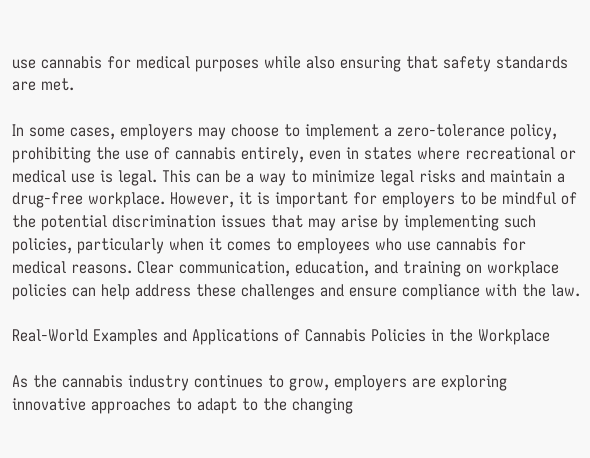use cannabis for medical purposes while also ensuring that safety standards are met.

In some cases, employers may choose to implement a zero-tolerance policy, prohibiting the use of cannabis entirely, even in states where recreational or medical use is legal. This can be a way to minimize legal risks and maintain a drug-free workplace. However, it is important for employers to be mindful of the potential discrimination issues that may arise by implementing such policies, particularly when it comes to employees who use cannabis for medical reasons. Clear communication, education, and training on workplace policies can help address these challenges and ensure compliance with the law.

Real-World Examples and Applications of Cannabis Policies in the Workplace

As the cannabis industry continues to grow, employers are exploring innovative approaches to adapt to the changing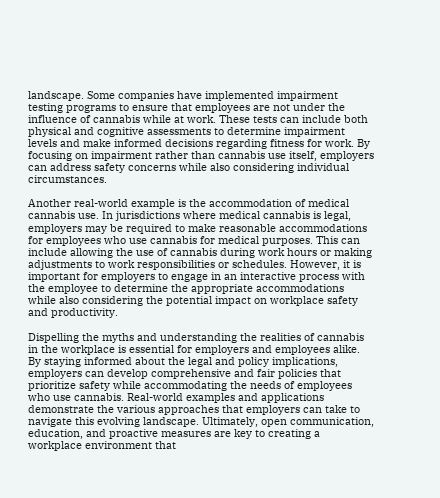landscape. Some companies have implemented impairment testing programs to ensure that employees are not under the influence of cannabis while at work. These tests can include both physical and cognitive assessments to determine impairment levels and make informed decisions regarding fitness for work. By focusing on impairment rather than cannabis use itself, employers can address safety concerns while also considering individual circumstances.

Another real-world example is the accommodation of medical cannabis use. In jurisdictions where medical cannabis is legal, employers may be required to make reasonable accommodations for employees who use cannabis for medical purposes. This can include allowing the use of cannabis during work hours or making adjustments to work responsibilities or schedules. However, it is important for employers to engage in an interactive process with the employee to determine the appropriate accommodations while also considering the potential impact on workplace safety and productivity.

Dispelling the myths and understanding the realities of cannabis in the workplace is essential for employers and employees alike. By staying informed about the legal and policy implications, employers can develop comprehensive and fair policies that prioritize safety while accommodating the needs of employees who use cannabis. Real-world examples and applications demonstrate the various approaches that employers can take to navigate this evolving landscape. Ultimately, open communication, education, and proactive measures are key to creating a workplace environment that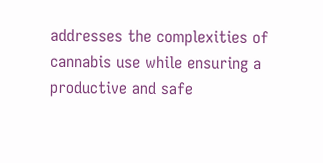addresses the complexities of cannabis use while ensuring a productive and safe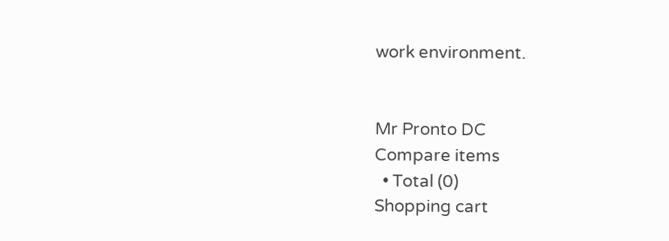work environment.


Mr Pronto DC
Compare items
  • Total (0)
Shopping cart